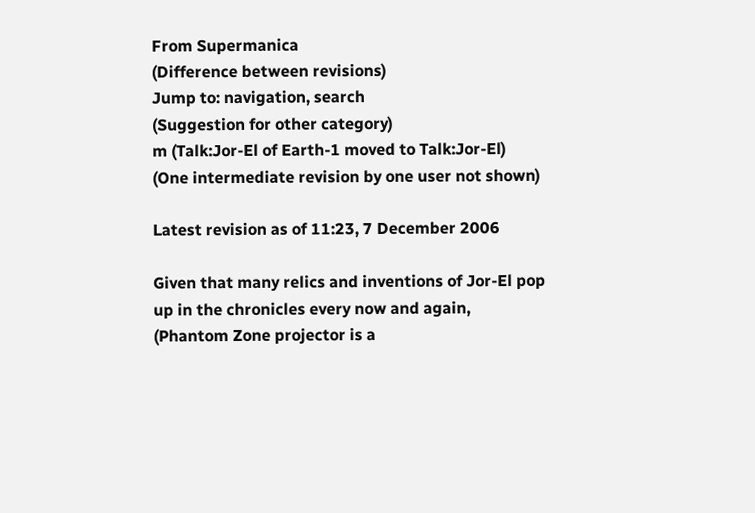From Supermanica
(Difference between revisions)
Jump to: navigation, search
(Suggestion for other category)
m (Talk:Jor-El of Earth-1 moved to Talk:Jor-El)
(One intermediate revision by one user not shown)

Latest revision as of 11:23, 7 December 2006

Given that many relics and inventions of Jor-El pop up in the chronicles every now and again, (Phantom Zone projector is a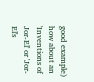good example) how about an 'Inventions of Jor-El' or 'Jor-El's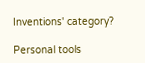Inventions' category?

Personal tools